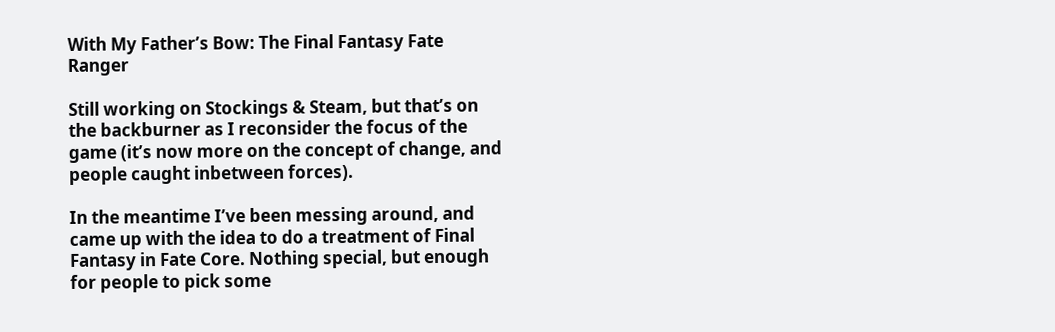With My Father’s Bow: The Final Fantasy Fate Ranger

Still working on Stockings & Steam, but that’s on the backburner as I reconsider the focus of the game (it’s now more on the concept of change, and people caught inbetween forces).

In the meantime I’ve been messing around, and came up with the idea to do a treatment of Final Fantasy in Fate Core. Nothing special, but enough for people to pick some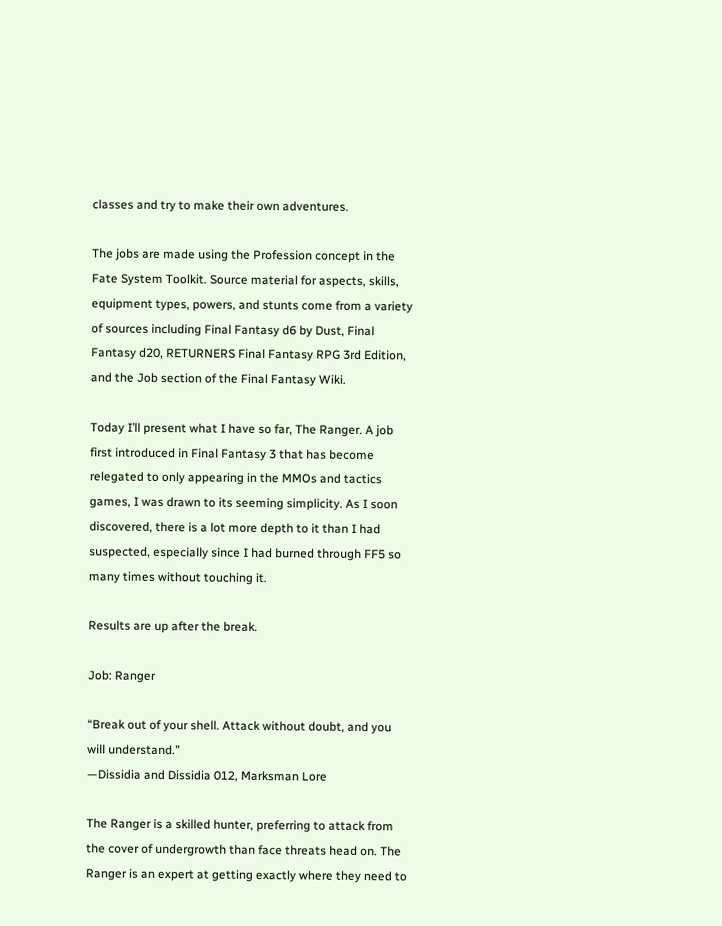classes and try to make their own adventures.

The jobs are made using the Profession concept in the Fate System Toolkit. Source material for aspects, skills, equipment types, powers, and stunts come from a variety of sources including Final Fantasy d6 by Dust, Final Fantasy d20, RETURNERS Final Fantasy RPG 3rd Edition, and the Job section of the Final Fantasy Wiki.

Today I’ll present what I have so far, The Ranger. A job first introduced in Final Fantasy 3 that has become relegated to only appearing in the MMOs and tactics games, I was drawn to its seeming simplicity. As I soon discovered, there is a lot more depth to it than I had suspected, especially since I had burned through FF5 so many times without touching it.

Results are up after the break.

Job: Ranger

“Break out of your shell. Attack without doubt, and you will understand.”
—Dissidia and Dissidia 012, Marksman Lore

The Ranger is a skilled hunter, preferring to attack from the cover of undergrowth than face threats head on. The Ranger is an expert at getting exactly where they need to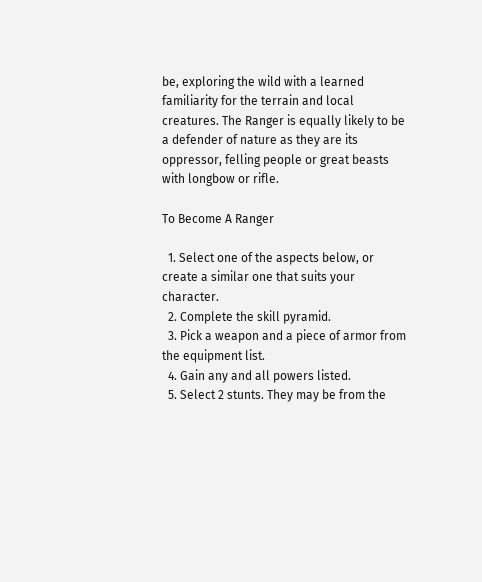be, exploring the wild with a learned familiarity for the terrain and local creatures. The Ranger is equally likely to be a defender of nature as they are its oppressor, felling people or great beasts with longbow or rifle.

To Become A Ranger

  1. Select one of the aspects below, or create a similar one that suits your character.
  2. Complete the skill pyramid.
  3. Pick a weapon and a piece of armor from the equipment list.
  4. Gain any and all powers listed.
  5. Select 2 stunts. They may be from the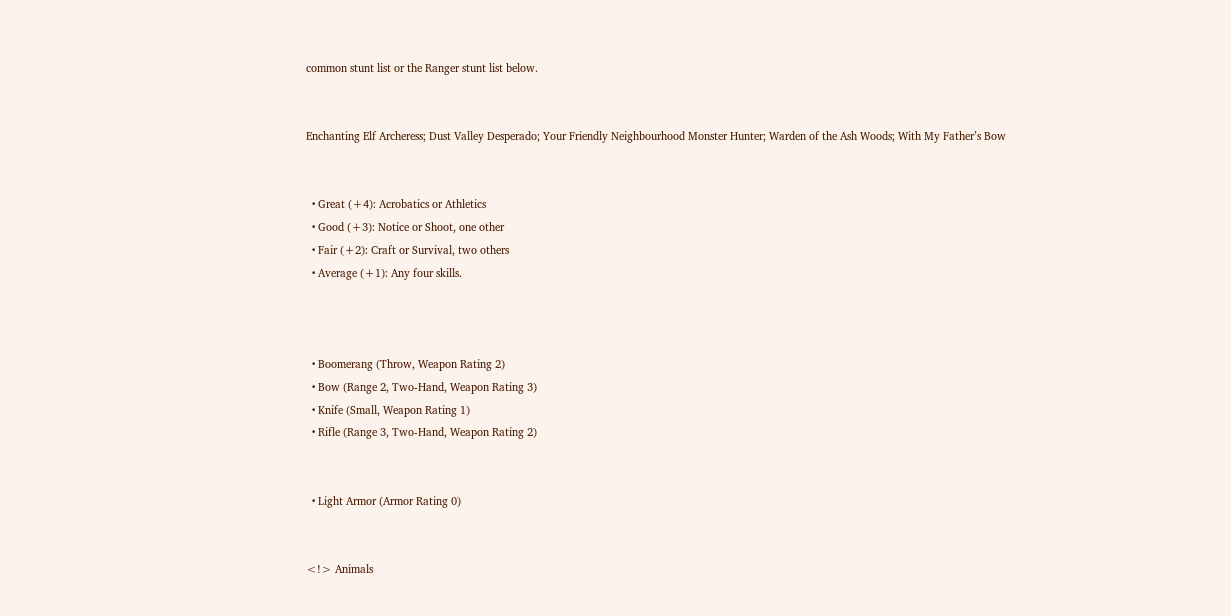common stunt list or the Ranger stunt list below.


Enchanting Elf Archeress; Dust Valley Desperado; Your Friendly Neighbourhood Monster Hunter; Warden of the Ash Woods; With My Father’s Bow


  • Great (+4): Acrobatics or Athletics
  • Good (+3): Notice or Shoot, one other
  • Fair (+2): Craft or Survival, two others
  • Average (+1): Any four skills.



  • Boomerang (Throw, Weapon Rating 2)
  • Bow (Range 2, Two-Hand, Weapon Rating 3)
  • Knife (Small, Weapon Rating 1)
  • Rifle (Range 3, Two-Hand, Weapon Rating 2)


  • Light Armor (Armor Rating 0)


<!> Animals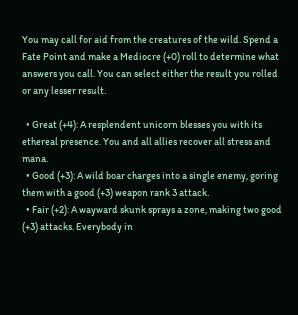You may call for aid from the creatures of the wild. Spend a Fate Point and make a Mediocre (+0) roll to determine what answers you call. You can select either the result you rolled or any lesser result.

  • Great (+4): A resplendent unicorn blesses you with its ethereal presence. You and all allies recover all stress and mana.
  • Good (+3): A wild boar charges into a single enemy, goring them with a good (+3) weapon rank 3 attack.
  • Fair (+2): A wayward skunk sprays a zone, making two good (+3) attacks. Everybody in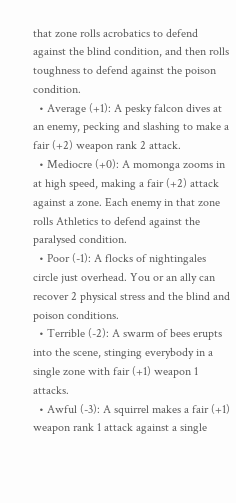that zone rolls acrobatics to defend against the blind condition, and then rolls toughness to defend against the poison condition.
  • Average (+1): A pesky falcon dives at an enemy, pecking and slashing to make a fair (+2) weapon rank 2 attack.
  • Mediocre (+0): A momonga zooms in at high speed, making a fair (+2) attack against a zone. Each enemy in that zone rolls Athletics to defend against the paralysed condition.
  • Poor (-1): A flocks of nightingales circle just overhead. You or an ally can recover 2 physical stress and the blind and poison conditions.
  • Terrible (-2): A swarm of bees erupts into the scene, stinging everybody in a single zone with fair (+1) weapon 1 attacks.
  • Awful (-3): A squirrel makes a fair (+1) weapon rank 1 attack against a single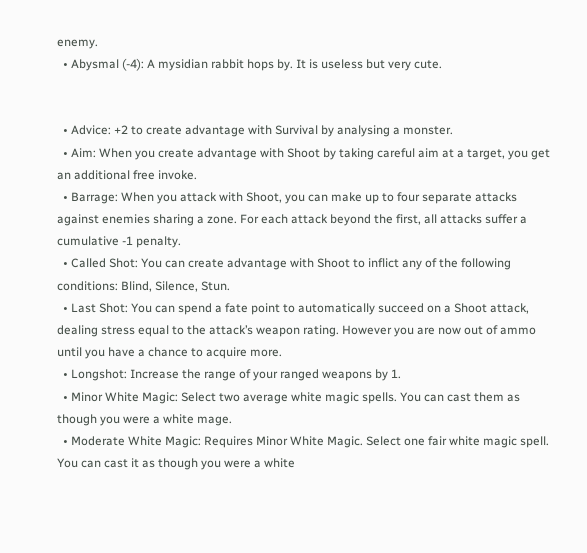enemy.
  • Abysmal (-4): A mysidian rabbit hops by. It is useless but very cute.


  • Advice: +2 to create advantage with Survival by analysing a monster.
  • Aim: When you create advantage with Shoot by taking careful aim at a target, you get an additional free invoke.
  • Barrage: When you attack with Shoot, you can make up to four separate attacks against enemies sharing a zone. For each attack beyond the first, all attacks suffer a cumulative -1 penalty.
  • Called Shot: You can create advantage with Shoot to inflict any of the following conditions: Blind, Silence, Stun.
  • Last Shot: You can spend a fate point to automatically succeed on a Shoot attack, dealing stress equal to the attack’s weapon rating. However you are now out of ammo until you have a chance to acquire more.
  • Longshot: Increase the range of your ranged weapons by 1.
  • Minor White Magic: Select two average white magic spells. You can cast them as though you were a white mage.
  • Moderate White Magic: Requires Minor White Magic. Select one fair white magic spell. You can cast it as though you were a white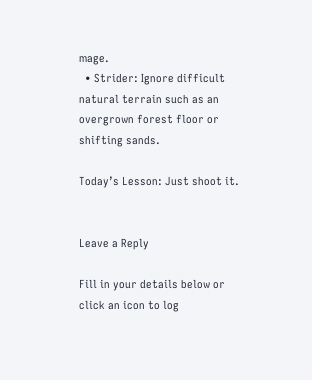mage.
  • Strider: Ignore difficult natural terrain such as an overgrown forest floor or shifting sands.

Today’s Lesson: Just shoot it.


Leave a Reply

Fill in your details below or click an icon to log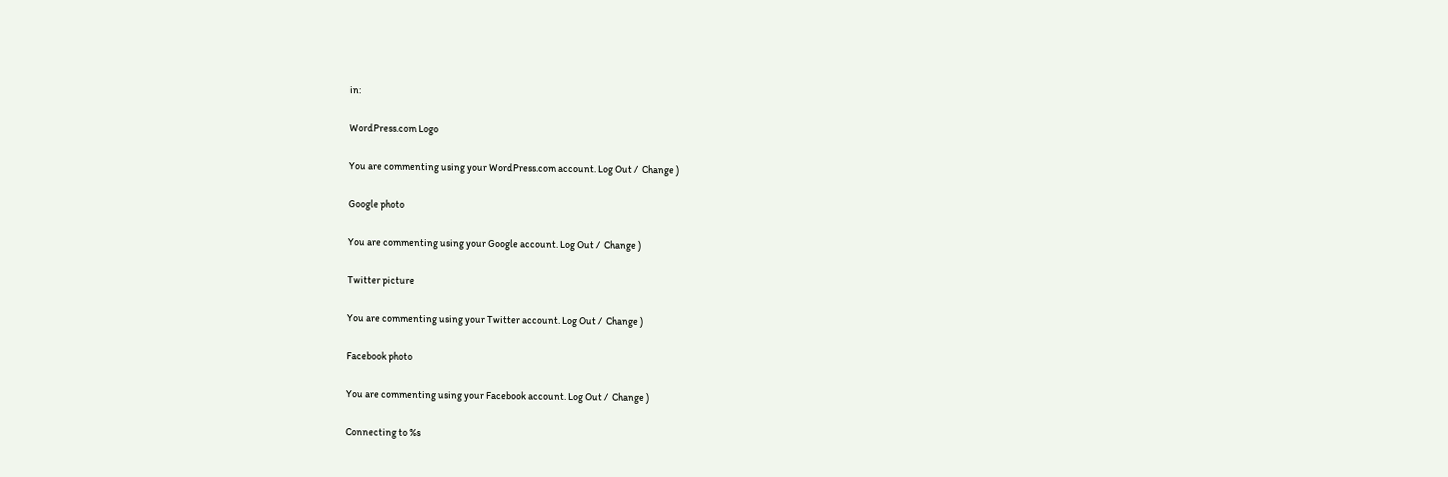in:

WordPress.com Logo

You are commenting using your WordPress.com account. Log Out /  Change )

Google photo

You are commenting using your Google account. Log Out /  Change )

Twitter picture

You are commenting using your Twitter account. Log Out /  Change )

Facebook photo

You are commenting using your Facebook account. Log Out /  Change )

Connecting to %s